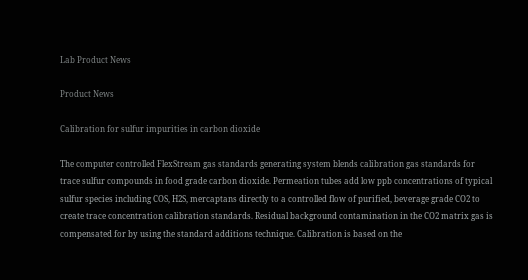Lab Product News

Product News

Calibration for sulfur impurities in carbon dioxide

The computer controlled FlexStream gas standards generating system blends calibration gas standards for trace sulfur compounds in food grade carbon dioxide. Permeation tubes add low ppb concentrations of typical sulfur species including COS, H2S, mercaptans directly to a controlled flow of purified, beverage grade CO2 to create trace concentration calibration standards. Residual background contamination in the CO2 matrix gas is compensated for by using the standard additions technique. Calibration is based on the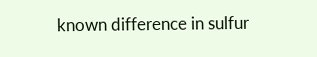known difference in sulfur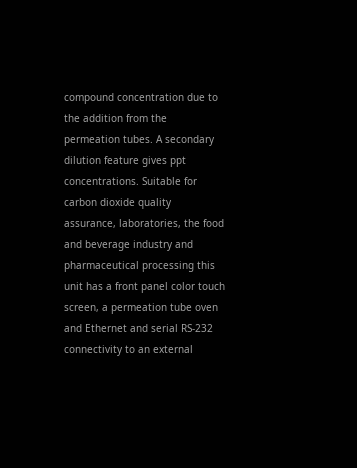compound concentration due to the addition from the permeation tubes. A secondary dilution feature gives ppt concentrations. Suitable for carbon dioxide quality assurance, laboratories, the food and beverage industry and pharmaceutical processing this unit has a front panel color touch screen, a permeation tube oven and Ethernet and serial RS-232 connectivity to an external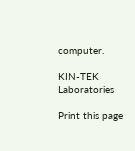computer.

KIN-TEK Laboratories

Print this page